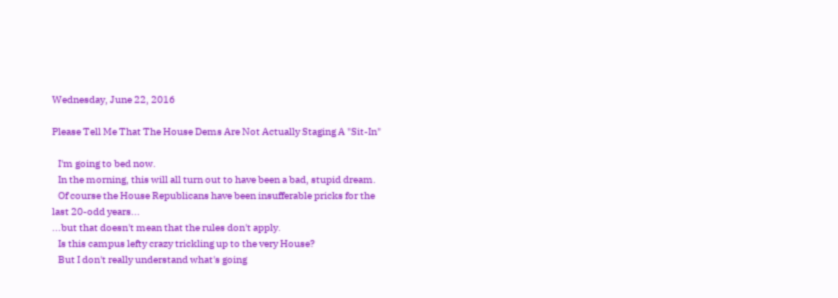Wednesday, June 22, 2016

Please Tell Me That The House Dems Are Not Actually Staging A "Sit-In"

   I'm going to bed now.
   In the morning, this will all turn out to have been a bad, stupid dream.
   Of course the House Republicans have been insufferable pricks for the last 20-odd years...
...but that doesn't mean that the rules don't apply.
   Is this campus lefty crazy trickling up to the very House?
   But I don't really understand what's going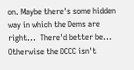on. Maybe there's some hidden way in which the Dems are right...  There'd better be... Otherwise the DCCC isn't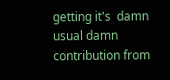getting it's  damn usual damn contribution from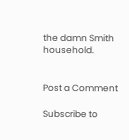the damn Smith household.


Post a Comment

Subscribe to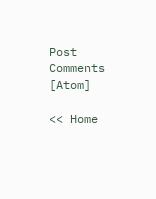Post Comments [Atom]

<< Home